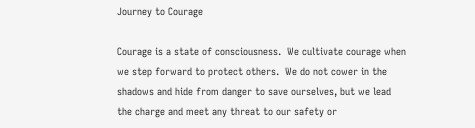Journey to Courage

Courage is a state of consciousness.  We cultivate courage when we step forward to protect others.  We do not cower in the shadows and hide from danger to save ourselves, but we lead the charge and meet any threat to our safety or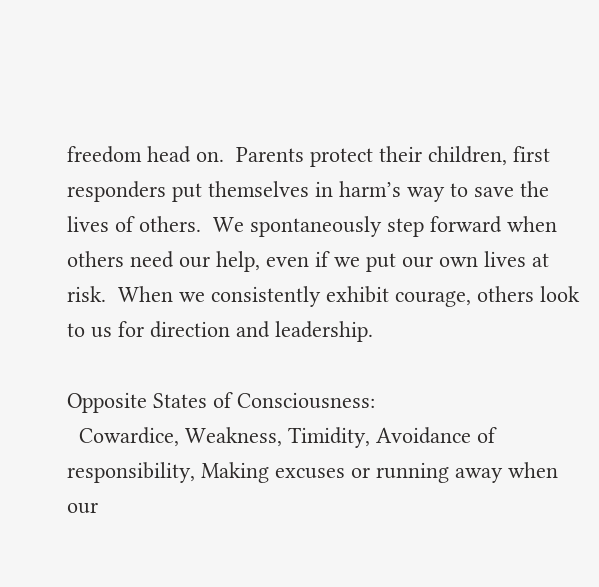freedom head on.  Parents protect their children, first responders put themselves in harm’s way to save the lives of others.  We spontaneously step forward when others need our help, even if we put our own lives at risk.  When we consistently exhibit courage, others look to us for direction and leadership.

Opposite States of Consciousness:
  Cowardice, Weakness, Timidity, Avoidance of responsibility, Making excuses or running away when our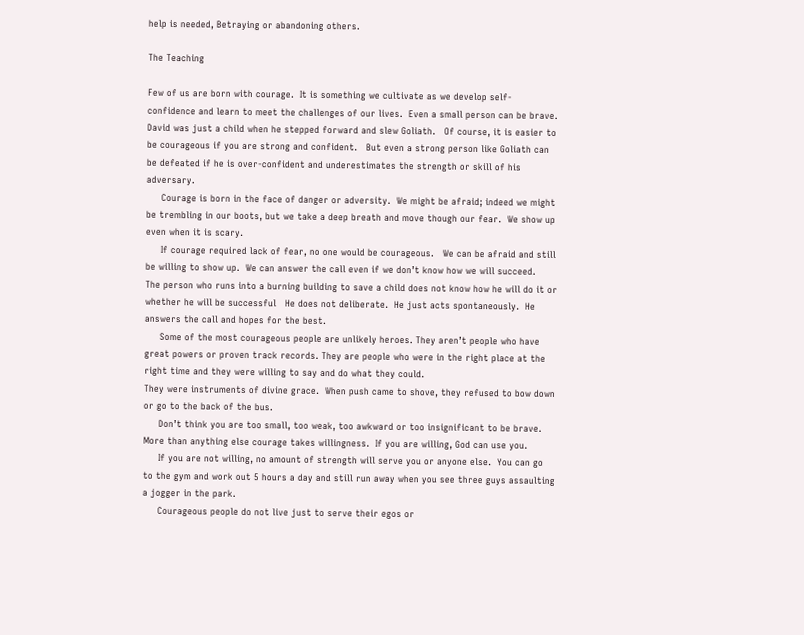help is needed, Betraying or abandoning others.

The Teaching

Few of us are born with courage.  It is something we cultivate as we develop self- confidence and learn to meet the challenges of our lives.  Even a small person can be brave.  David was just a child when he stepped forward and slew Goliath.   Of course, it is easier to be courageous if you are strong and confident.   But even a strong person like Goliath can be defeated if he is over-confident and underestimates the strength or skill of his adversary.
     Courage is born in the face of danger or adversity.  We might be afraid; indeed we might be trembling in our boots, but we take a deep breath and move though our fear.  We show up even when it is scary.
     If courage required lack of fear, no one would be courageous.   We can be afraid and still be willing to show up.  We can answer the call even if we don’t know how we will succeed.   The person who runs into a burning building to save a child does not know how he will do it or whether he will be successful   He does not deliberate.  He just acts spontaneously.  He answers the call and hopes for the best.
     Some of the most courageous people are unlikely heroes. They aren’t people who have great powers or proven track records. They are people who were in the right place at the right time and they were willing to say and do what they could.
They were instruments of divine grace.  When push came to shove, they refused to bow down or go to the back of the bus.
     Don’t think you are too small, too weak, too awkward or too insignificant to be brave.   More than anything else courage takes willingness.  If you are willing, God can use you.
     If you are not willing, no amount of strength will serve you or anyone else.  You can go to the gym and work out 5 hours a day and still run away when you see three guys assaulting a jogger in the park.
     Courageous people do not live just to serve their egos or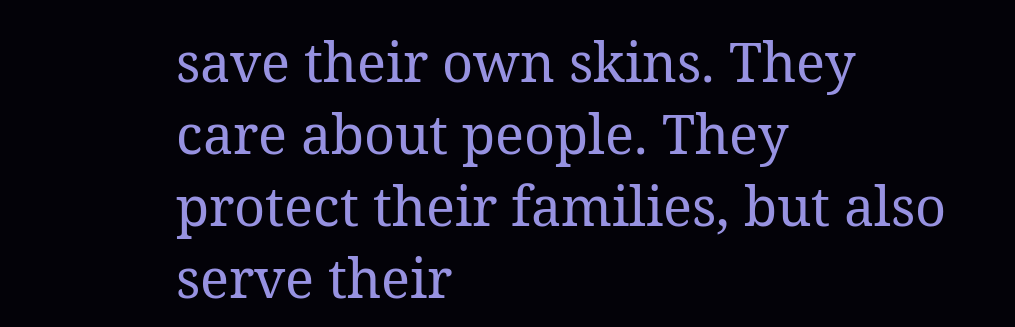save their own skins. They care about people. They protect their families, but also serve their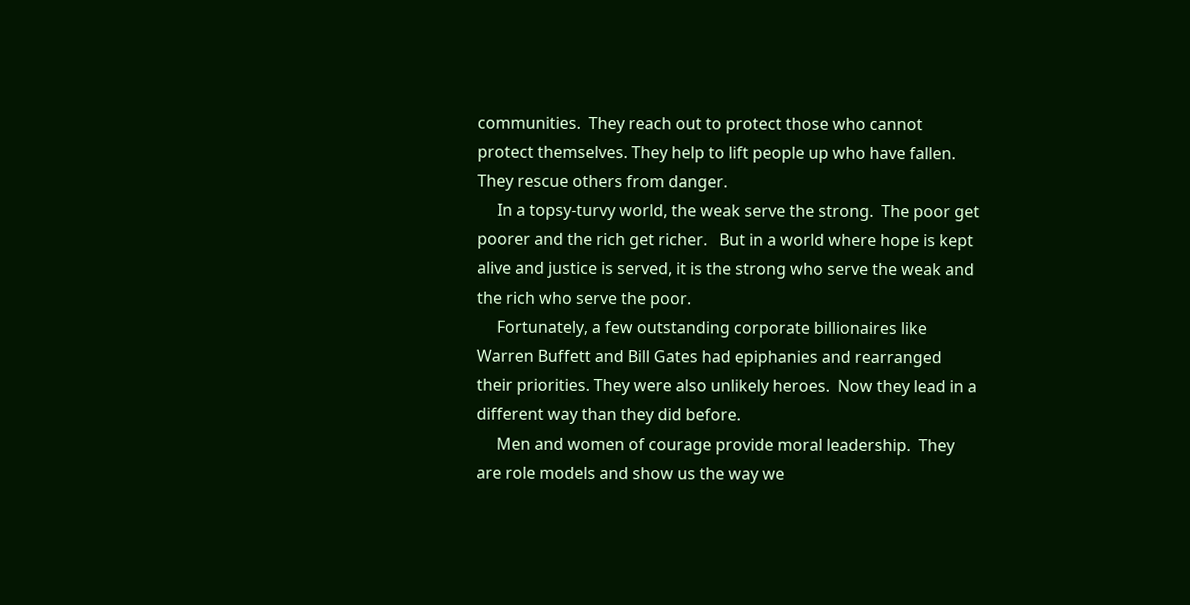communities.  They reach out to protect those who cannot protect themselves. They help to lift people up who have fallen.  They rescue others from danger.
     In a topsy-turvy world, the weak serve the strong.  The poor get poorer and the rich get richer.   But in a world where hope is kept alive and justice is served, it is the strong who serve the weak and the rich who serve the poor.
     Fortunately, a few outstanding corporate billionaires like Warren Buffett and Bill Gates had epiphanies and rearranged their priorities. They were also unlikely heroes.  Now they lead in a different way than they did before.
     Men and women of courage provide moral leadership.  They are role models and show us the way we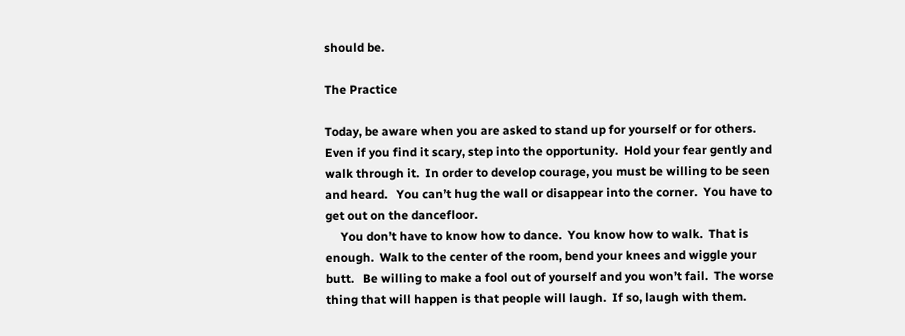should be.

The Practice

Today, be aware when you are asked to stand up for yourself or for others.  Even if you find it scary, step into the opportunity.  Hold your fear gently and walk through it.  In order to develop courage, you must be willing to be seen and heard.   You can’t hug the wall or disappear into the corner.  You have to get out on the dancefloor.
     You don’t have to know how to dance.  You know how to walk.  That is enough.  Walk to the center of the room, bend your knees and wiggle your butt.   Be willing to make a fool out of yourself and you won’t fail.  The worse thing that will happen is that people will laugh.  If so, laugh with them.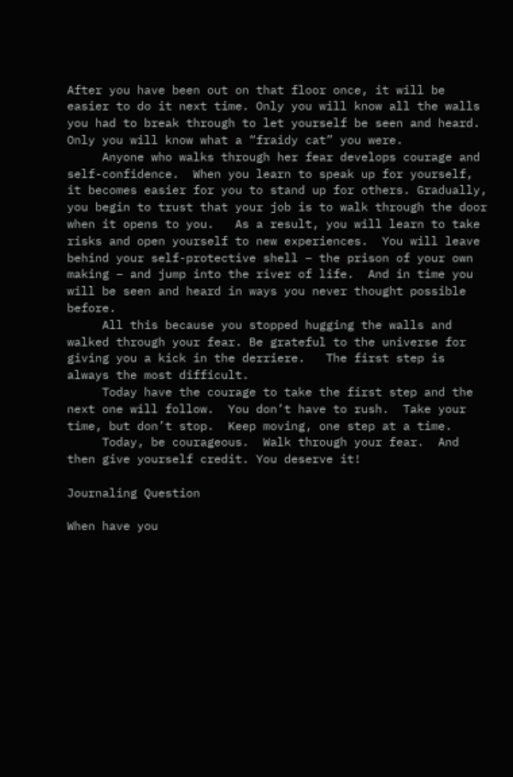After you have been out on that floor once, it will be easier to do it next time. Only you will know all the walls you had to break through to let yourself be seen and heard.  Only you will know what a “fraidy cat” you were.
     Anyone who walks through her fear develops courage and self-confidence.  When you learn to speak up for yourself, it becomes easier for you to stand up for others. Gradually, you begin to trust that your job is to walk through the door when it opens to you.   As a result, you will learn to take risks and open yourself to new experiences.  You will leave behind your self-protective shell – the prison of your own making – and jump into the river of life.  And in time you will be seen and heard in ways you never thought possible before.
     All this because you stopped hugging the walls and walked through your fear. Be grateful to the universe for giving you a kick in the derriere.   The first step is always the most difficult.
     Today have the courage to take the first step and the next one will follow.  You don’t have to rush.  Take your time, but don’t stop.  Keep moving, one step at a time.
     Today, be courageous.  Walk through your fear.  And then give yourself credit. You deserve it!

Journaling Question

When have you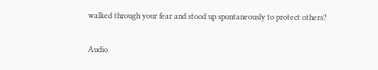walked through your fear and stood up spontaneously to protect others?

Audio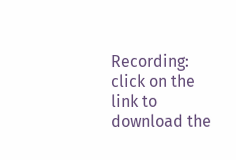Recording: click on the link to download the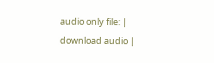audio only file: | download audio |